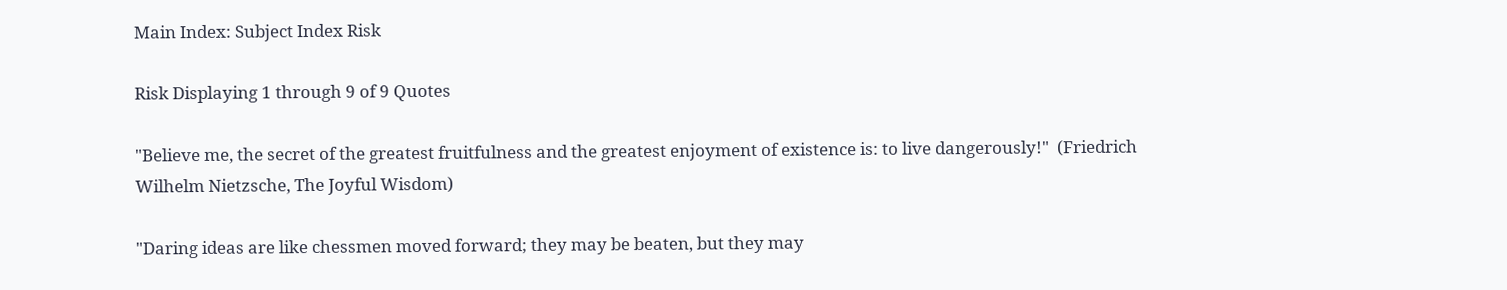Main Index: Subject Index Risk

Risk Displaying 1 through 9 of 9 Quotes

"Believe me, the secret of the greatest fruitfulness and the greatest enjoyment of existence is: to live dangerously!"  (Friedrich Wilhelm Nietzsche, The Joyful Wisdom)

"Daring ideas are like chessmen moved forward; they may be beaten, but they may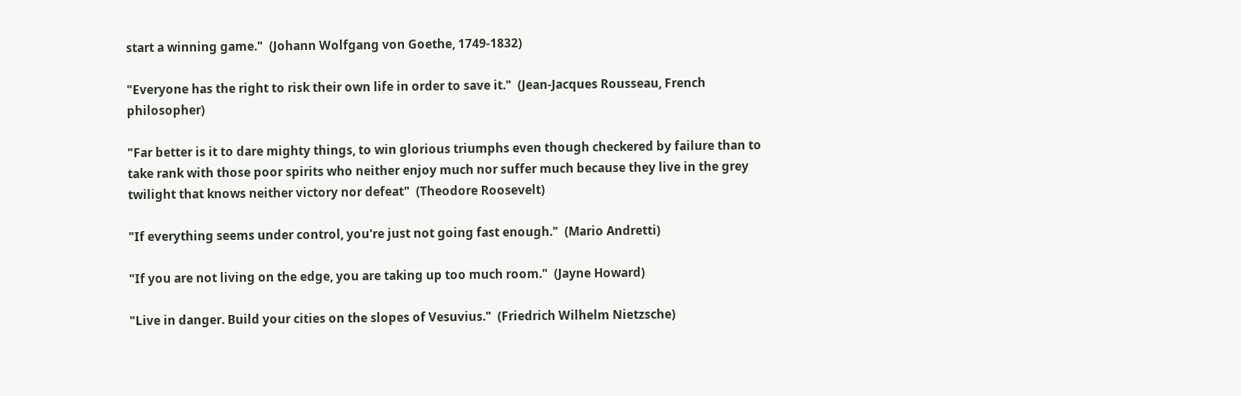start a winning game."  (Johann Wolfgang von Goethe, 1749-1832)

"Everyone has the right to risk their own life in order to save it."  (Jean-Jacques Rousseau, French philosopher)

"Far better is it to dare mighty things, to win glorious triumphs even though checkered by failure than to take rank with those poor spirits who neither enjoy much nor suffer much because they live in the grey twilight that knows neither victory nor defeat"  (Theodore Roosevelt)

"If everything seems under control, you're just not going fast enough."  (Mario Andretti)

"If you are not living on the edge, you are taking up too much room."  (Jayne Howard)

"Live in danger. Build your cities on the slopes of Vesuvius."  (Friedrich Wilhelm Nietzsche)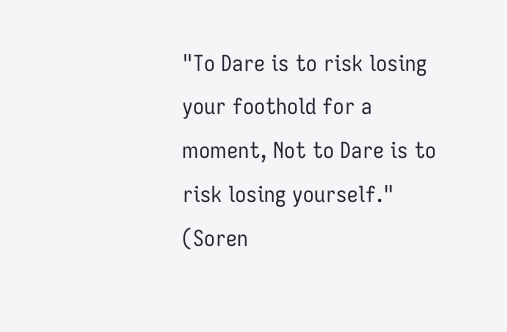"To Dare is to risk losing your foothold for a moment, Not to Dare is to risk losing yourself."  (Soren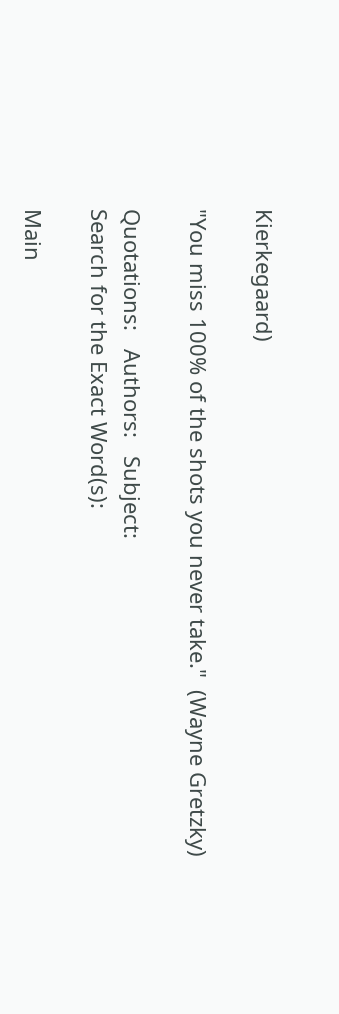Kierkegaard)

"You miss 100% of the shots you never take."  (Wayne Gretzky)

Quotations:   Authors:   Subject:
Search for the Exact Word(s):

Main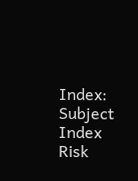Index: Subject Index Risk